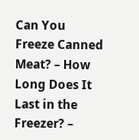Can You Freeze Canned Meat? – How Long Does It Last in the Freezer? –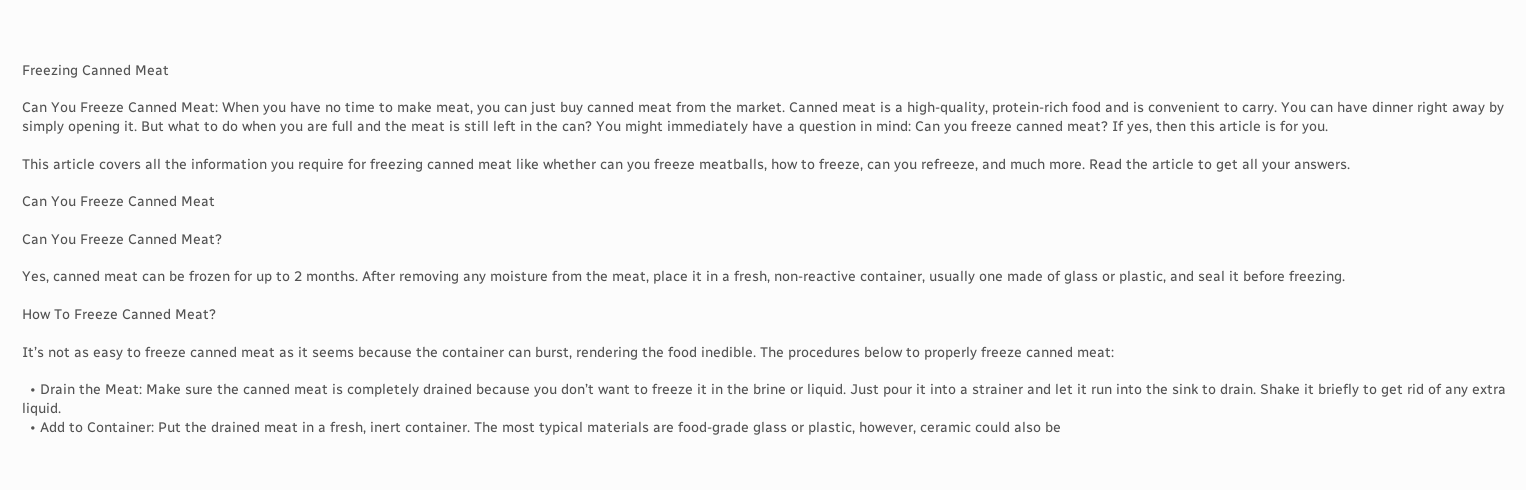Freezing Canned Meat

Can You Freeze Canned Meat: When you have no time to make meat, you can just buy canned meat from the market. Canned meat is a high-quality, protein-rich food and is convenient to carry. You can have dinner right away by simply opening it. But what to do when you are full and the meat is still left in the can? You might immediately have a question in mind: Can you freeze canned meat? If yes, then this article is for you.

This article covers all the information you require for freezing canned meat like whether can you freeze meatballs, how to freeze, can you refreeze, and much more. Read the article to get all your answers.

Can You Freeze Canned Meat

Can You Freeze Canned Meat?

Yes, canned meat can be frozen for up to 2 months. After removing any moisture from the meat, place it in a fresh, non-reactive container, usually one made of glass or plastic, and seal it before freezing.

How To Freeze Canned Meat?

It’s not as easy to freeze canned meat as it seems because the container can burst, rendering the food inedible. The procedures below to properly freeze canned meat:

  • Drain the Meat: Make sure the canned meat is completely drained because you don’t want to freeze it in the brine or liquid. Just pour it into a strainer and let it run into the sink to drain. Shake it briefly to get rid of any extra liquid.
  • Add to Container: Put the drained meat in a fresh, inert container. The most typical materials are food-grade glass or plastic, however, ceramic could also be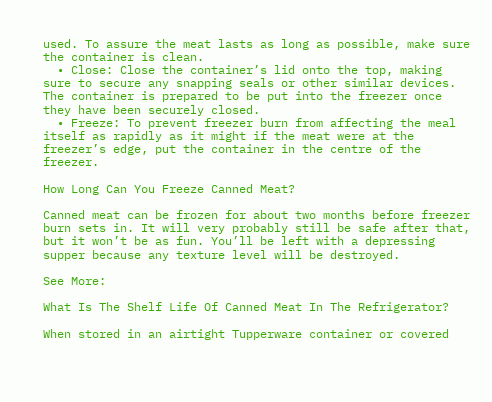used. To assure the meat lasts as long as possible, make sure the container is clean.
  • Close: Close the container’s lid onto the top, making sure to secure any snapping seals or other similar devices. The container is prepared to be put into the freezer once they have been securely closed.
  • Freeze: To prevent freezer burn from affecting the meal itself as rapidly as it might if the meat were at the freezer’s edge, put the container in the centre of the freezer.

How Long Can You Freeze Canned Meat?

Canned meat can be frozen for about two months before freezer burn sets in. It will very probably still be safe after that, but it won’t be as fun. You’ll be left with a depressing supper because any texture level will be destroyed.

See More:

What Is The Shelf Life Of Canned Meat In The Refrigerator?

When stored in an airtight Tupperware container or covered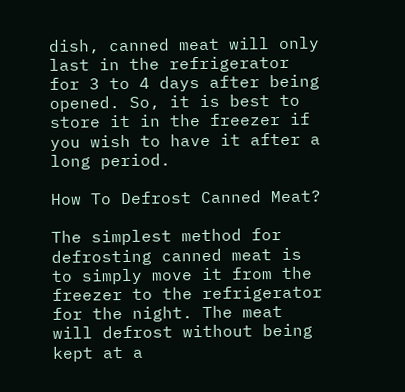dish, canned meat will only last in the refrigerator for 3 to 4 days after being opened. So, it is best to store it in the freezer if you wish to have it after a long period.

How To Defrost Canned Meat?

The simplest method for defrosting canned meat is to simply move it from the freezer to the refrigerator for the night. The meat will defrost without being kept at a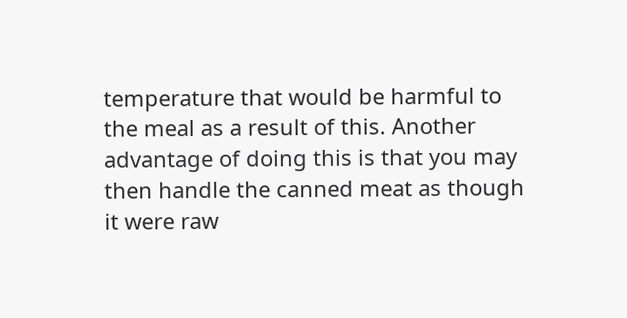temperature that would be harmful to the meal as a result of this. Another advantage of doing this is that you may then handle the canned meat as though it were raw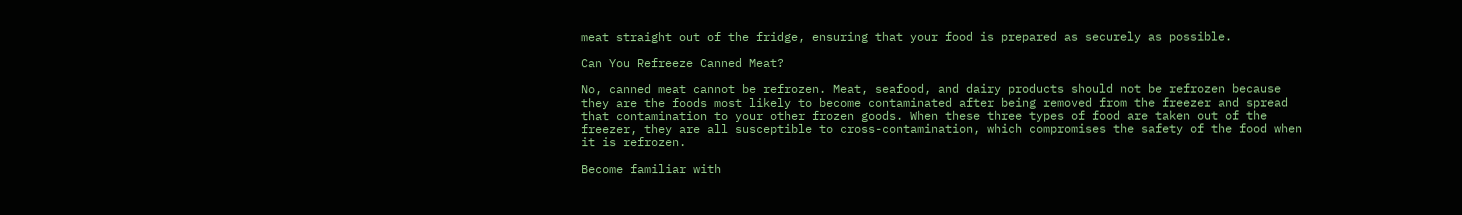meat straight out of the fridge, ensuring that your food is prepared as securely as possible.

Can You Refreeze Canned Meat?

No, canned meat cannot be refrozen. Meat, seafood, and dairy products should not be refrozen because they are the foods most likely to become contaminated after being removed from the freezer and spread that contamination to your other frozen goods. When these three types of food are taken out of the freezer, they are all susceptible to cross-contamination, which compromises the safety of the food when it is refrozen.

Become familiar with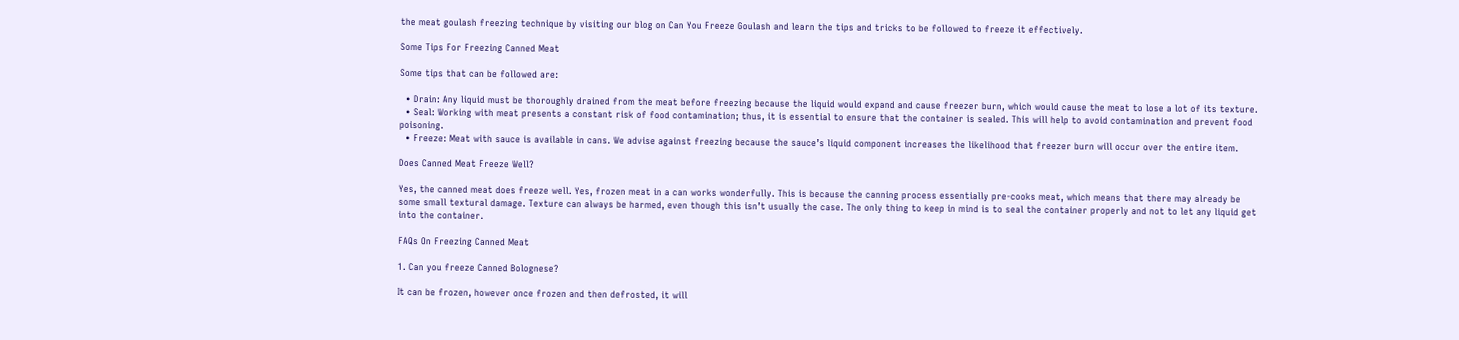the meat goulash freezing technique by visiting our blog on Can You Freeze Goulash and learn the tips and tricks to be followed to freeze it effectively.

Some Tips For Freezing Canned Meat

Some tips that can be followed are:

  • Drain: Any liquid must be thoroughly drained from the meat before freezing because the liquid would expand and cause freezer burn, which would cause the meat to lose a lot of its texture.
  • Seal: Working with meat presents a constant risk of food contamination; thus, it is essential to ensure that the container is sealed. This will help to avoid contamination and prevent food poisoning.
  • Freeze: Meat with sauce is available in cans. We advise against freezing because the sauce’s liquid component increases the likelihood that freezer burn will occur over the entire item.

Does Canned Meat Freeze Well?

Yes, the canned meat does freeze well. Yes, frozen meat in a can works wonderfully. This is because the canning process essentially pre-cooks meat, which means that there may already be some small textural damage. Texture can always be harmed, even though this isn’t usually the case. The only thing to keep in mind is to seal the container properly and not to let any liquid get into the container.

FAQs On Freezing Canned Meat

1. Can you freeze Canned Bolognese?

It can be frozen, however once frozen and then defrosted, it will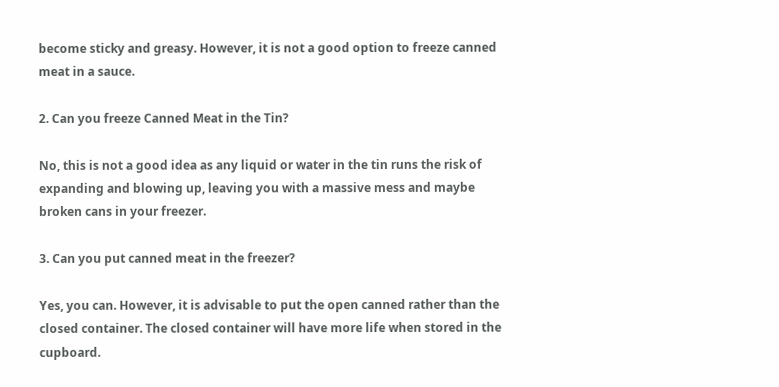become sticky and greasy. However, it is not a good option to freeze canned meat in a sauce.

2. Can you freeze Canned Meat in the Tin?

No, this is not a good idea as any liquid or water in the tin runs the risk of expanding and blowing up, leaving you with a massive mess and maybe broken cans in your freezer.

3. Can you put canned meat in the freezer?

Yes, you can. However, it is advisable to put the open canned rather than the closed container. The closed container will have more life when stored in the cupboard.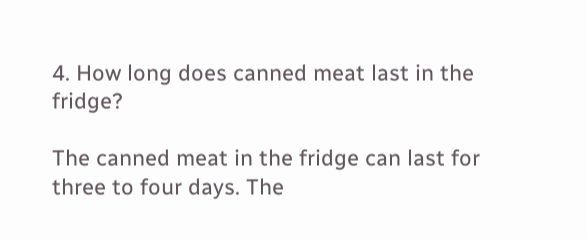4. How long does canned meat last in the fridge?

The canned meat in the fridge can last for three to four days. The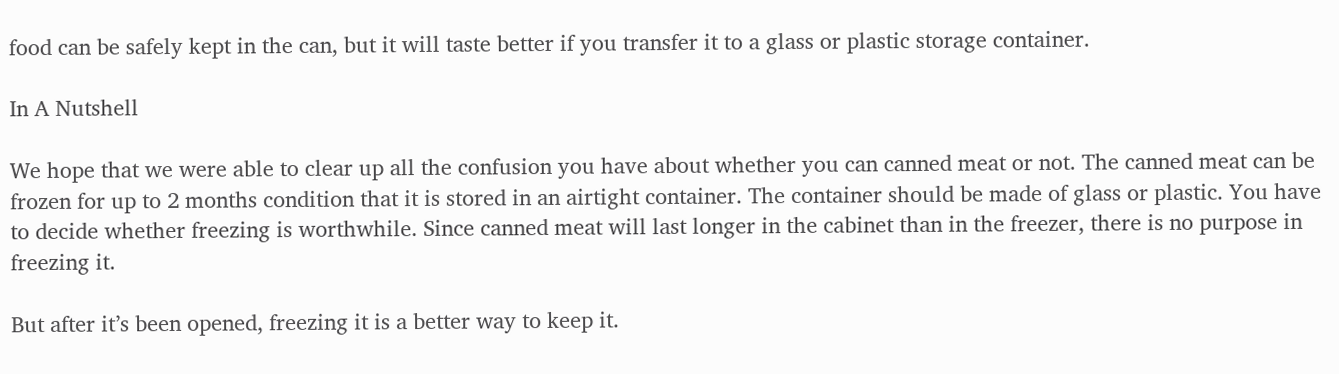food can be safely kept in the can, but it will taste better if you transfer it to a glass or plastic storage container.

In A Nutshell

We hope that we were able to clear up all the confusion you have about whether you can canned meat or not. The canned meat can be frozen for up to 2 months condition that it is stored in an airtight container. The container should be made of glass or plastic. You have to decide whether freezing is worthwhile. Since canned meat will last longer in the cabinet than in the freezer, there is no purpose in freezing it.

But after it’s been opened, freezing it is a better way to keep it.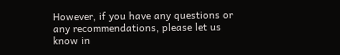However, if you have any questions or any recommendations, please let us know in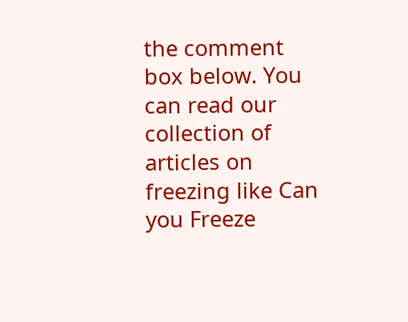the comment box below. You can read our collection of articles on freezing like Can you Freeze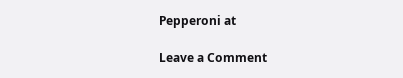Pepperoni at

Leave a Comment